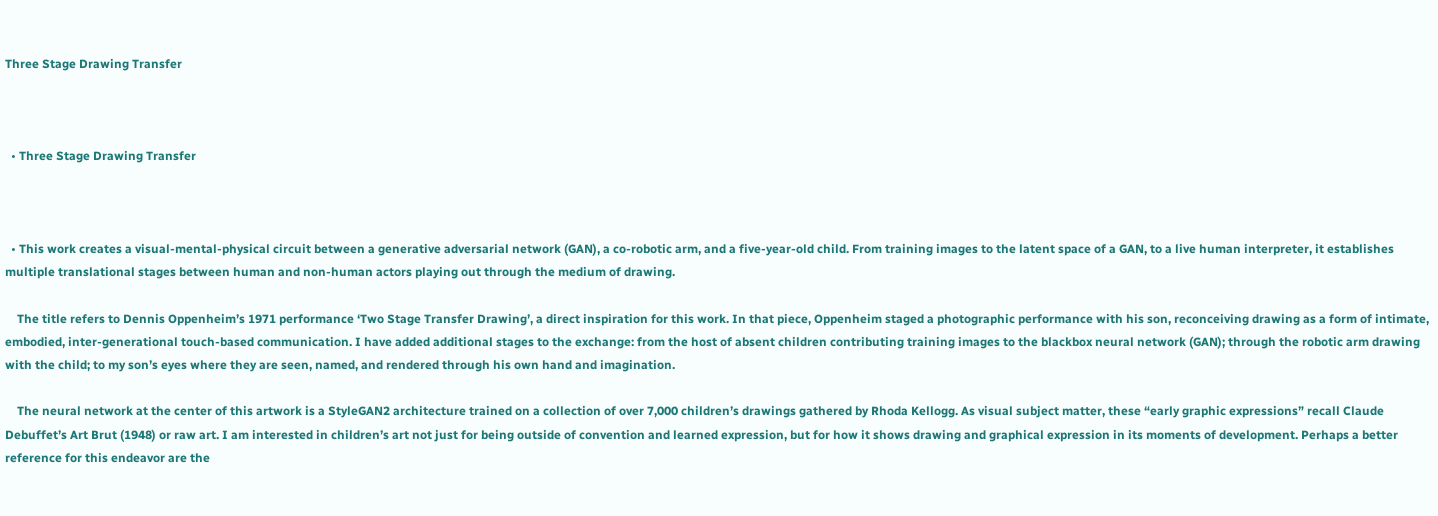Three Stage Drawing Transfer



  • Three Stage Drawing Transfer



  • This work creates a visual-mental-physical circuit between a generative adversarial network (GAN), a co-robotic arm, and a five-year-old child. From training images to the latent space of a GAN, to a live human interpreter, it establishes multiple translational stages between human and non-human actors playing out through the medium of drawing.

    The title refers to Dennis Oppenheim’s 1971 performance ‘Two Stage Transfer Drawing’, a direct inspiration for this work. In that piece, Oppenheim staged a photographic performance with his son, reconceiving drawing as a form of intimate, embodied, inter-generational touch-based communication. I have added additional stages to the exchange: from the host of absent children contributing training images to the blackbox neural network (GAN); through the robotic arm drawing with the child; to my son’s eyes where they are seen, named, and rendered through his own hand and imagination.

    The neural network at the center of this artwork is a StyleGAN2 architecture trained on a collection of over 7,000 children’s drawings gathered by Rhoda Kellogg. As visual subject matter, these “early graphic expressions” recall Claude Debuffet’s Art Brut (1948) or raw art. I am interested in children’s art not just for being outside of convention and learned expression, but for how it shows drawing and graphical expression in its moments of development. Perhaps a better reference for this endeavor are the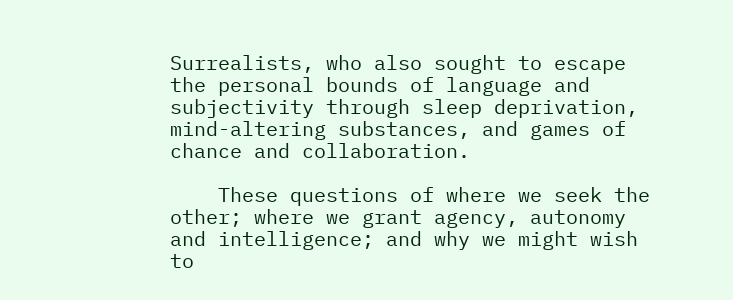Surrealists, who also sought to escape the personal bounds of language and subjectivity through sleep deprivation, mind-altering substances, and games of chance and collaboration.

    These questions of where we seek the other; where we grant agency, autonomy and intelligence; and why we might wish to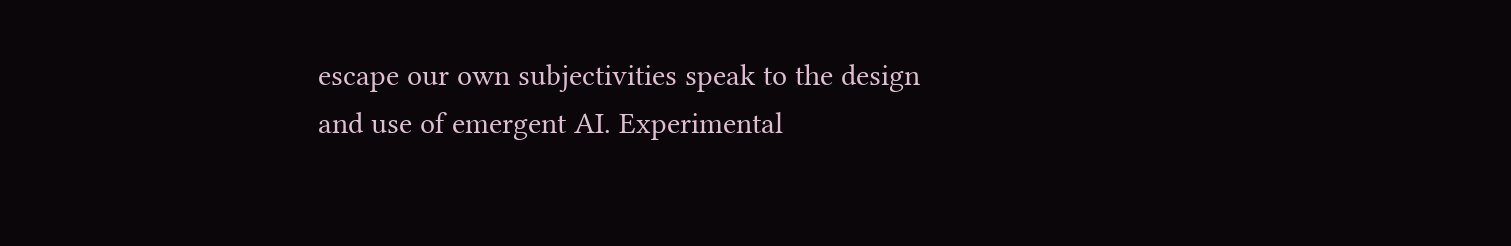escape our own subjectivities speak to the design and use of emergent AI. Experimental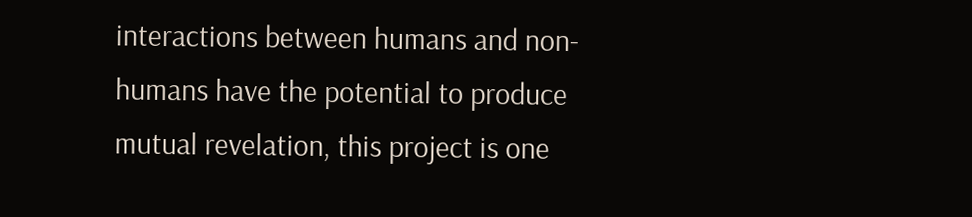interactions between humans and non-humans have the potential to produce mutual revelation, this project is one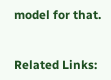model for that.


Related Links: